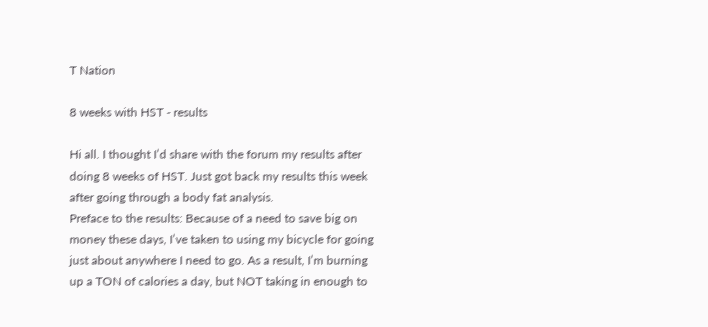T Nation

8 weeks with HST - results

Hi all. I thought I’d share with the forum my results after doing 8 weeks of HST. Just got back my results this week after going through a body fat analysis.
Preface to the results: Because of a need to save big on money these days, I’ve taken to using my bicycle for going just about anywhere I need to go. As a result, I’m burning up a TON of calories a day, but NOT taking in enough to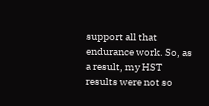support all that endurance work. So, as a result, my HST results were not so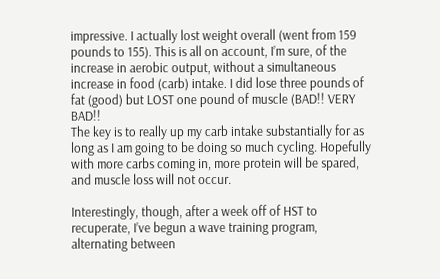impressive. I actually lost weight overall (went from 159 pounds to 155). This is all on account, I’m sure, of the increase in aerobic output, without a simultaneous increase in food (carb) intake. I did lose three pounds of fat (good) but LOST one pound of muscle (BAD!! VERY BAD!!
The key is to really up my carb intake substantially for as long as I am going to be doing so much cycling. Hopefully with more carbs coming in, more protein will be spared, and muscle loss will not occur.

Interestingly, though, after a week off of HST to recuperate, I’ve begun a wave training program, alternating between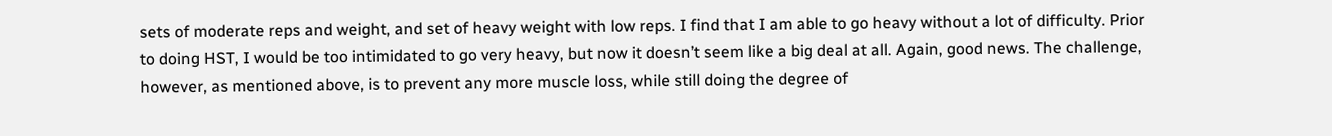sets of moderate reps and weight, and set of heavy weight with low reps. I find that I am able to go heavy without a lot of difficulty. Prior to doing HST, I would be too intimidated to go very heavy, but now it doesn’t seem like a big deal at all. Again, good news. The challenge, however, as mentioned above, is to prevent any more muscle loss, while still doing the degree of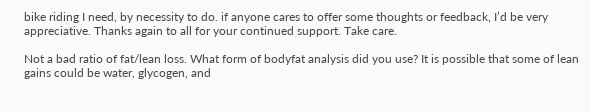bike riding I need, by necessity to do. if anyone cares to offer some thoughts or feedback, I’d be very appreciative. Thanks again to all for your continued support. Take care.

Not a bad ratio of fat/lean loss. What form of bodyfat analysis did you use? It is possible that some of lean gains could be water, glycogen, and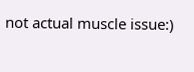not actual muscle issue:)